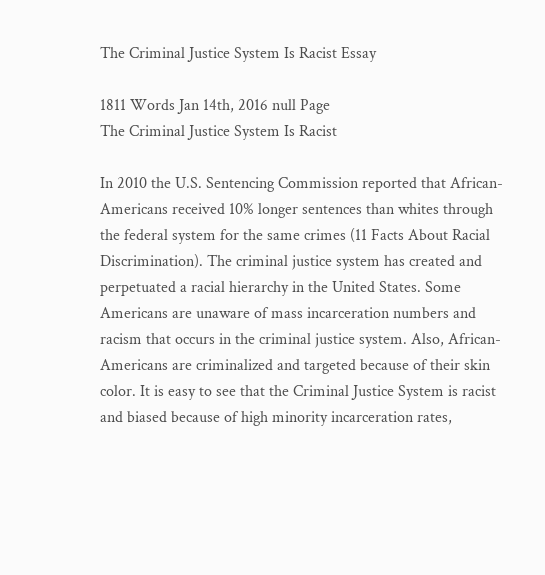The Criminal Justice System Is Racist Essay

1811 Words Jan 14th, 2016 null Page
The Criminal Justice System Is Racist

In 2010 the U.S. Sentencing Commission reported that African-Americans received 10% longer sentences than whites through the federal system for the same crimes (11 Facts About Racial Discrimination). The criminal justice system has created and perpetuated a racial hierarchy in the United States. Some Americans are unaware of mass incarceration numbers and racism that occurs in the criminal justice system. Also, African-Americans are criminalized and targeted because of their skin color. It is easy to see that the Criminal Justice System is racist and biased because of high minority incarceration rates,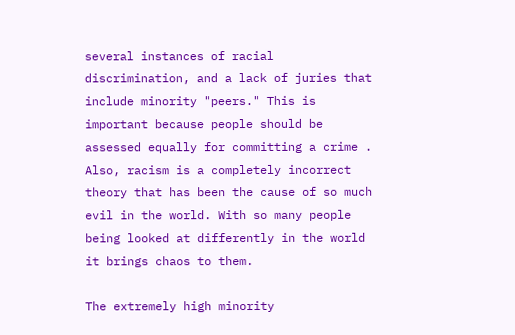several instances of racial discrimination, and a lack of juries that include minority "peers." This is important because people should be assessed equally for committing a crime . Also, racism is a completely incorrect theory that has been the cause of so much evil in the world. With so many people being looked at differently in the world it brings chaos to them.

The extremely high minority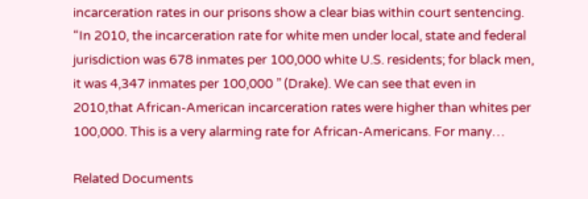incarceration rates in our prisons show a clear bias within court sentencing. “In 2010, the incarceration rate for white men under local, state and federal jurisdiction was 678 inmates per 100,000 white U.S. residents; for black men, it was 4,347 inmates per 100,000 ” (Drake). We can see that even in 2010,that African-American incarceration rates were higher than whites per 100,000. This is a very alarming rate for African-Americans. For many…

Related Documents